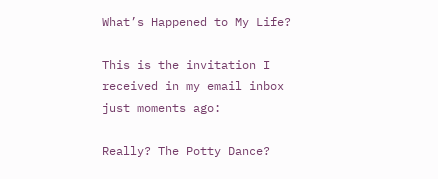What’s Happened to My Life?

This is the invitation I received in my email inbox just moments ago:

Really? The Potty Dance?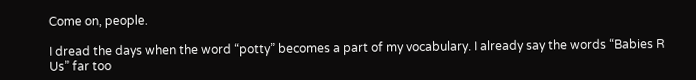Come on, people.

I dread the days when the word “potty” becomes a part of my vocabulary. I already say the words “Babies R Us” far too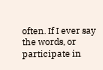often. If I ever say the words, or participate in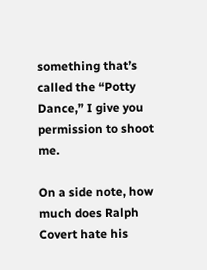something that’s called the “Potty Dance,” I give you permission to shoot me.

On a side note, how much does Ralph Covert hate his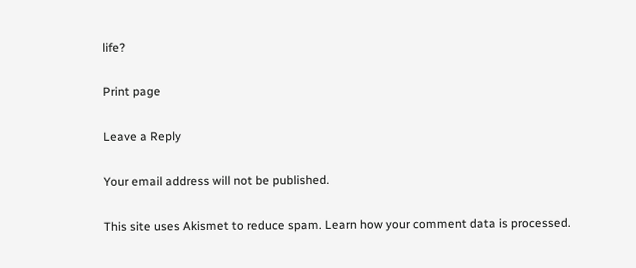life?

Print page

Leave a Reply

Your email address will not be published.

This site uses Akismet to reduce spam. Learn how your comment data is processed.